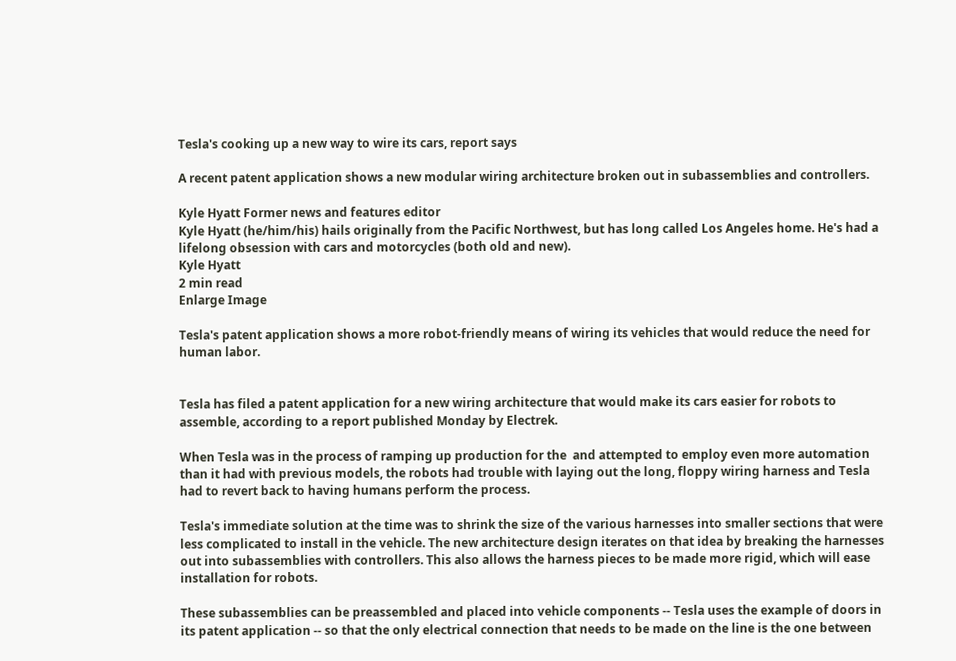Tesla's cooking up a new way to wire its cars, report says

A recent patent application shows a new modular wiring architecture broken out in subassemblies and controllers.

Kyle Hyatt Former news and features editor
Kyle Hyatt (he/him/his) hails originally from the Pacific Northwest, but has long called Los Angeles home. He's had a lifelong obsession with cars and motorcycles (both old and new).
Kyle Hyatt
2 min read
Enlarge Image

Tesla's patent application shows a more robot-friendly means of wiring its vehicles that would reduce the need for human labor.


Tesla has filed a patent application for a new wiring architecture that would make its cars easier for robots to assemble, according to a report published Monday by Electrek.

When Tesla was in the process of ramping up production for the  and attempted to employ even more automation than it had with previous models, the robots had trouble with laying out the long, floppy wiring harness and Tesla had to revert back to having humans perform the process.

Tesla's immediate solution at the time was to shrink the size of the various harnesses into smaller sections that were less complicated to install in the vehicle. The new architecture design iterates on that idea by breaking the harnesses out into subassemblies with controllers. This also allows the harness pieces to be made more rigid, which will ease installation for robots.

These subassemblies can be preassembled and placed into vehicle components -- Tesla uses the example of doors in its patent application -- so that the only electrical connection that needs to be made on the line is the one between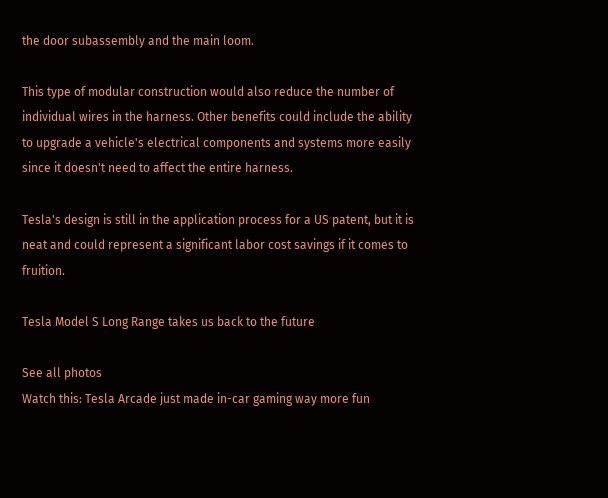the door subassembly and the main loom.

This type of modular construction would also reduce the number of individual wires in the harness. Other benefits could include the ability to upgrade a vehicle's electrical components and systems more easily since it doesn't need to affect the entire harness.

Tesla's design is still in the application process for a US patent, but it is neat and could represent a significant labor cost savings if it comes to fruition.

Tesla Model S Long Range takes us back to the future

See all photos
Watch this: Tesla Arcade just made in-car gaming way more fun